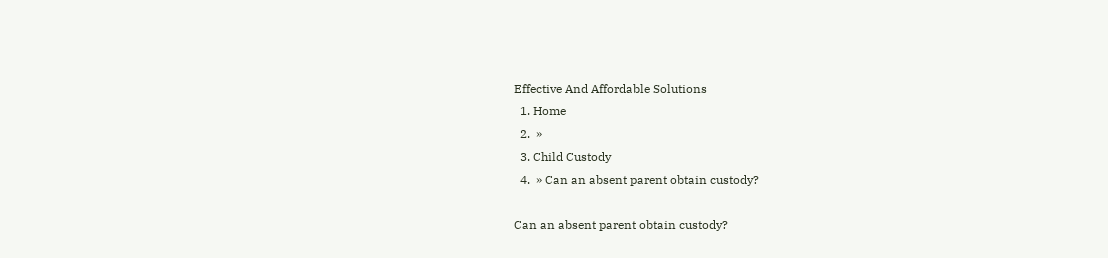Effective And Affordable Solutions
  1. Home
  2.  »
  3. Child Custody
  4.  » Can an absent parent obtain custody?

Can an absent parent obtain custody?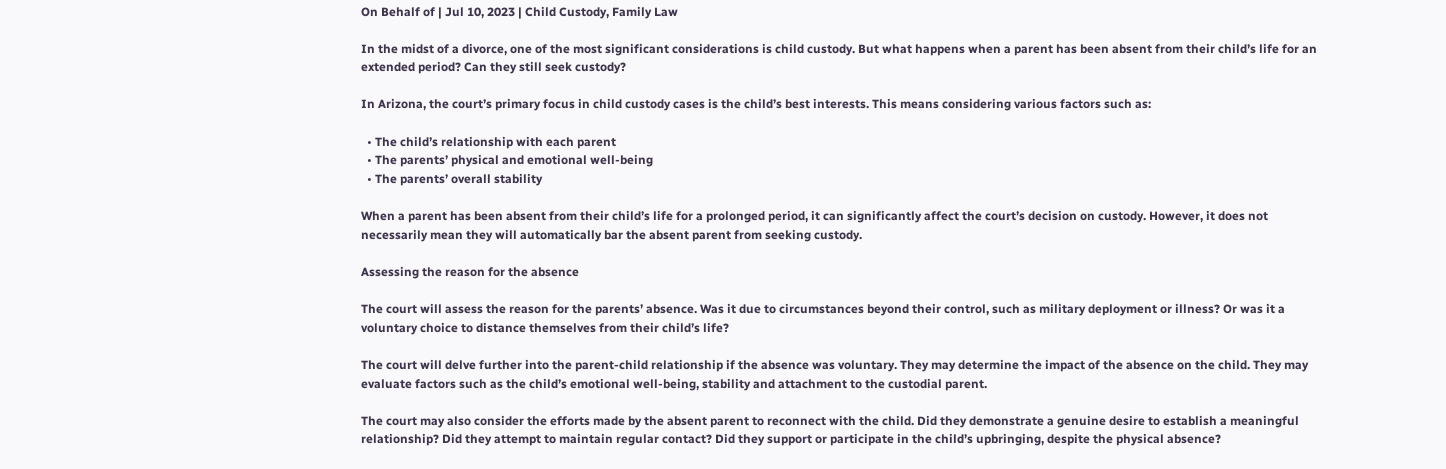On Behalf of | Jul 10, 2023 | Child Custody, Family Law

In the midst of a divorce, one of the most significant considerations is child custody. But what happens when a parent has been absent from their child’s life for an extended period? Can they still seek custody?

In Arizona, the court’s primary focus in child custody cases is the child’s best interests. This means considering various factors such as:

  • The child’s relationship with each parent
  • The parents’ physical and emotional well-being
  • The parents’ overall stability

When a parent has been absent from their child’s life for a prolonged period, it can significantly affect the court’s decision on custody. However, it does not necessarily mean they will automatically bar the absent parent from seeking custody.

Assessing the reason for the absence

The court will assess the reason for the parents’ absence. Was it due to circumstances beyond their control, such as military deployment or illness? Or was it a voluntary choice to distance themselves from their child’s life?

The court will delve further into the parent-child relationship if the absence was voluntary. They may determine the impact of the absence on the child. They may evaluate factors such as the child’s emotional well-being, stability and attachment to the custodial parent.

The court may also consider the efforts made by the absent parent to reconnect with the child. Did they demonstrate a genuine desire to establish a meaningful relationship? Did they attempt to maintain regular contact? Did they support or participate in the child’s upbringing, despite the physical absence?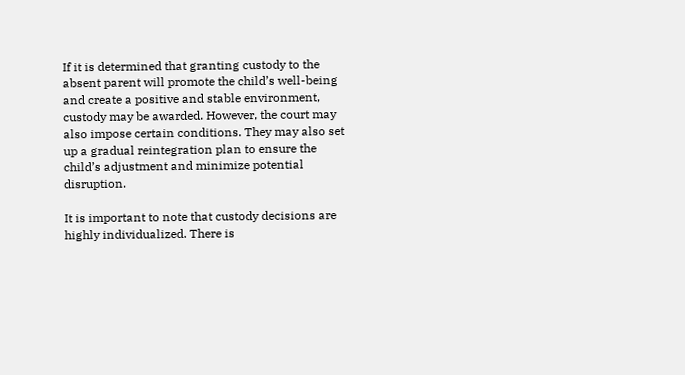If it is determined that granting custody to the absent parent will promote the child’s well-being and create a positive and stable environment, custody may be awarded. However, the court may also impose certain conditions. They may also set up a gradual reintegration plan to ensure the child’s adjustment and minimize potential disruption.

It is important to note that custody decisions are highly individualized. There is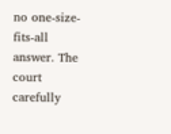no one-size-fits-all answer. The court carefully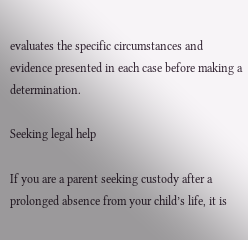evaluates the specific circumstances and evidence presented in each case before making a determination.

Seeking legal help

If you are a parent seeking custody after a prolonged absence from your child’s life, it is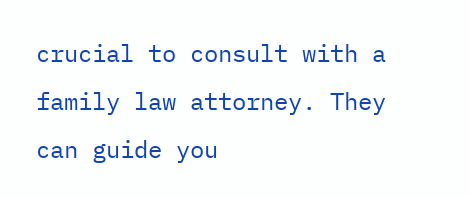crucial to consult with a family law attorney. They can guide you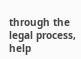through the legal process, help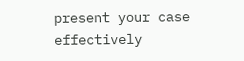present your case effectively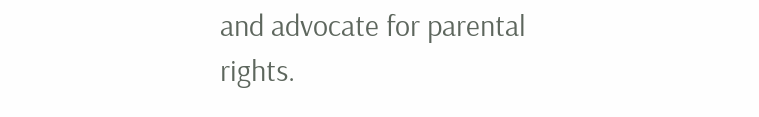and advocate for parental rights.